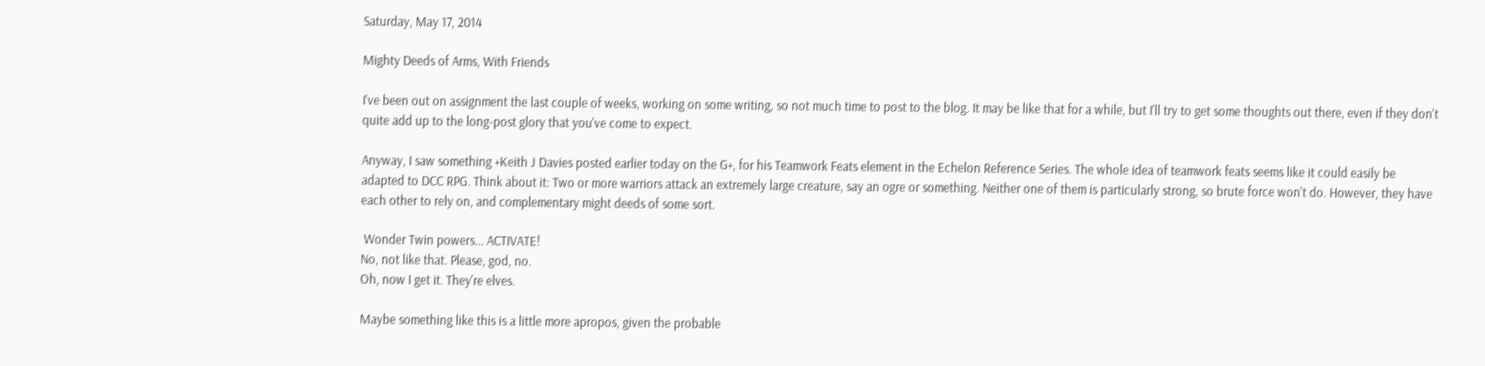Saturday, May 17, 2014

Mighty Deeds of Arms, With Friends

I've been out on assignment the last couple of weeks, working on some writing, so not much time to post to the blog. It may be like that for a while, but I'll try to get some thoughts out there, even if they don't quite add up to the long-post glory that you've come to expect.

Anyway, I saw something +Keith J Davies posted earlier today on the G+, for his Teamwork Feats element in the Echelon Reference Series. The whole idea of teamwork feats seems like it could easily be adapted to DCC RPG. Think about it: Two or more warriors attack an extremely large creature, say an ogre or something. Neither one of them is particularly strong, so brute force won't do. However, they have each other to rely on, and complementary might deeds of some sort.

 Wonder Twin powers... ACTIVATE!
No, not like that. Please, god, no.
Oh, now I get it. They're elves.

Maybe something like this is a little more apropos, given the probable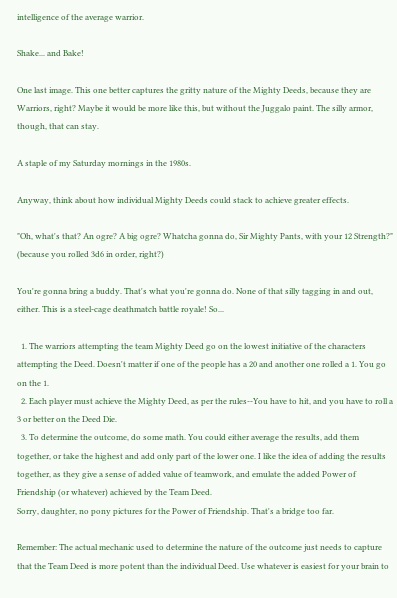intelligence of the average warrior.

Shake... and Bake!

One last image. This one better captures the gritty nature of the Mighty Deeds, because they are Warriors, right? Maybe it would be more like this, but without the Juggalo paint. The silly armor, though, that can stay.

A staple of my Saturday mornings in the 1980s.

Anyway, think about how individual Mighty Deeds could stack to achieve greater effects.

"Oh, what's that? An ogre? A big ogre? Whatcha gonna do, Sir Mighty Pants, with your 12 Strength?" (because you rolled 3d6 in order, right?)

You're gonna bring a buddy. That's what you're gonna do. None of that silly tagging in and out, either. This is a steel-cage deathmatch battle royale! So...

  1. The warriors attempting the team Mighty Deed go on the lowest initiative of the characters attempting the Deed. Doesn't matter if one of the people has a 20 and another one rolled a 1. You go on the 1.
  2. Each player must achieve the Mighty Deed, as per the rules--You have to hit, and you have to roll a 3 or better on the Deed Die.
  3. To determine the outcome, do some math. You could either average the results, add them together, or take the highest and add only part of the lower one. I like the idea of adding the results together, as they give a sense of added value of teamwork, and emulate the added Power of Friendship (or whatever) achieved by the Team Deed.
Sorry, daughter, no pony pictures for the Power of Friendship. That's a bridge too far.

Remember: The actual mechanic used to determine the nature of the outcome just needs to capture that the Team Deed is more potent than the individual Deed. Use whatever is easiest for your brain to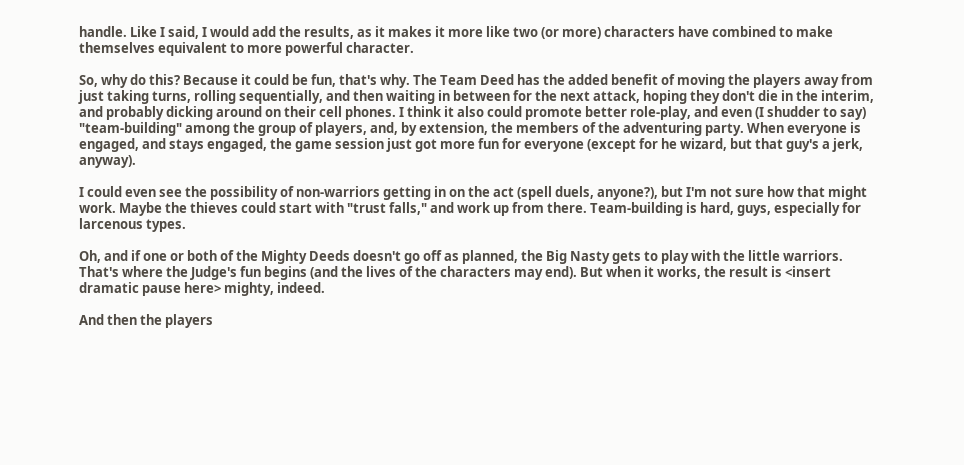handle. Like I said, I would add the results, as it makes it more like two (or more) characters have combined to make themselves equivalent to more powerful character.

So, why do this? Because it could be fun, that's why. The Team Deed has the added benefit of moving the players away from just taking turns, rolling sequentially, and then waiting in between for the next attack, hoping they don't die in the interim, and probably dicking around on their cell phones. I think it also could promote better role-play, and even (I shudder to say) "team-building" among the group of players, and, by extension, the members of the adventuring party. When everyone is engaged, and stays engaged, the game session just got more fun for everyone (except for he wizard, but that guy's a jerk, anyway).

I could even see the possibility of non-warriors getting in on the act (spell duels, anyone?), but I'm not sure how that might work. Maybe the thieves could start with "trust falls," and work up from there. Team-building is hard, guys, especially for larcenous types.

Oh, and if one or both of the Mighty Deeds doesn't go off as planned, the Big Nasty gets to play with the little warriors. That's where the Judge's fun begins (and the lives of the characters may end). But when it works, the result is <insert dramatic pause here> mighty, indeed.

And then the players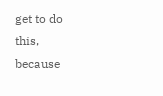get to do this, because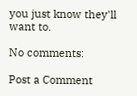you just know they'll want to.

No comments:

Post a Comment